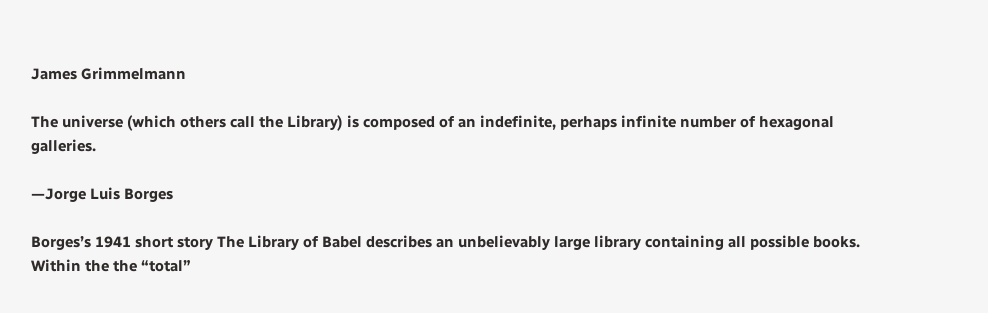James Grimmelmann

The universe (which others call the Library) is composed of an indefinite, perhaps infinite number of hexagonal galleries.

—Jorge Luis Borges

Borges’s 1941 short story The Library of Babel describes an unbelievably large library containing all possible books. Within the the “total”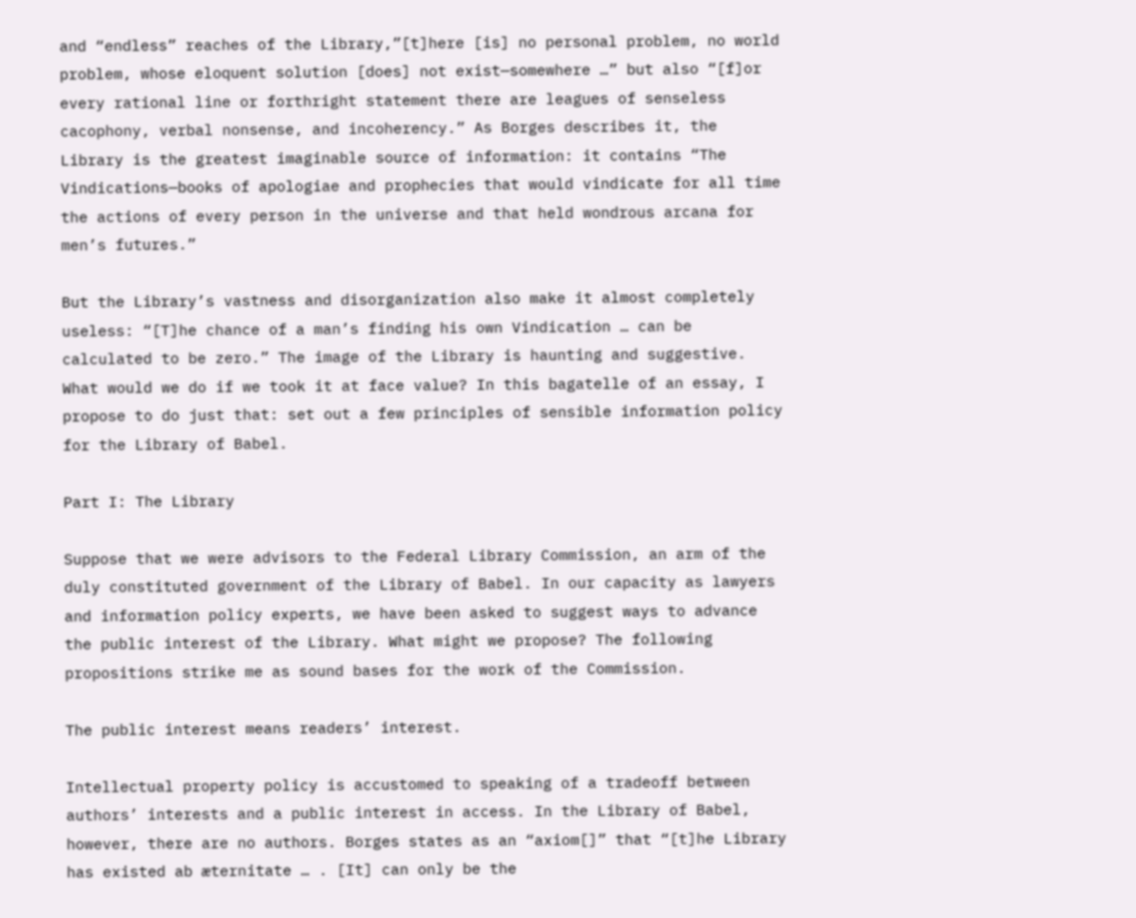and “endless” reaches of the Library,”[t]here [is] no personal problem, no world problem, whose eloquent solution [does] not exist—somewhere …” but also “[f]or every rational line or forthright statement there are leagues of senseless cacophony, verbal nonsense, and incoherency.” As Borges describes it, the Library is the greatest imaginable source of information: it contains “The Vindications—books of apologiae and prophecies that would vindicate for all time the actions of every person in the universe and that held wondrous arcana for men’s futures.”

But the Library’s vastness and disorganization also make it almost completely useless: “[T]he chance of a man’s finding his own Vindication … can be calculated to be zero.” The image of the Library is haunting and suggestive. What would we do if we took it at face value? In this bagatelle of an essay, I propose to do just that: set out a few principles of sensible information policy for the Library of Babel.

Part I: The Library

Suppose that we were advisors to the Federal Library Commission, an arm of the duly constituted government of the Library of Babel. In our capacity as lawyers and information policy experts, we have been asked to suggest ways to advance the public interest of the Library. What might we propose? The following propositions strike me as sound bases for the work of the Commission.

The public interest means readers’ interest.

Intellectual property policy is accustomed to speaking of a tradeoff between authors’ interests and a public interest in access. In the Library of Babel, however, there are no authors. Borges states as an “axiom[]” that “[t]he Library has existed ab æternitate … . [It] can only be the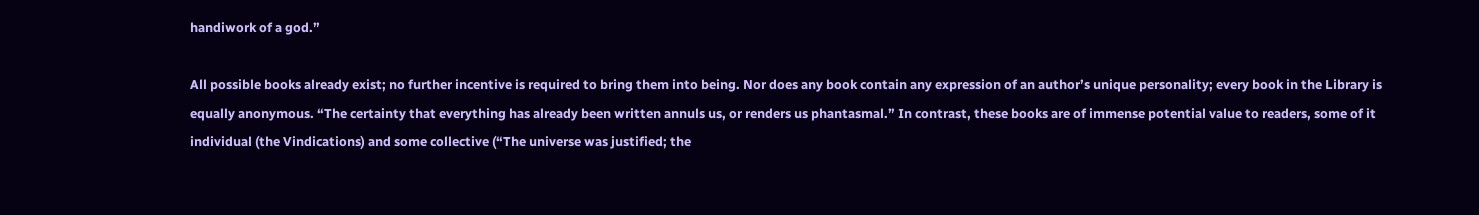handiwork of a god.”

All possible books already exist; no further incentive is required to bring them into being. Nor does any book contain any expression of an author’s unique personality; every book in the Library is equally anonymous. “The certainty that everything has already been written annuls us, or renders us phantasmal.” In contrast, these books are of immense potential value to readers, some of it individual (the Vindications) and some collective (“The universe was justified; the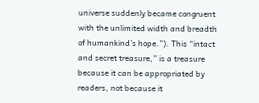universe suddenly became congruent with the unlimited width and breadth of humankind’s hope.”). This “intact and secret treasure,” is a treasure because it can be appropriated by readers, not because it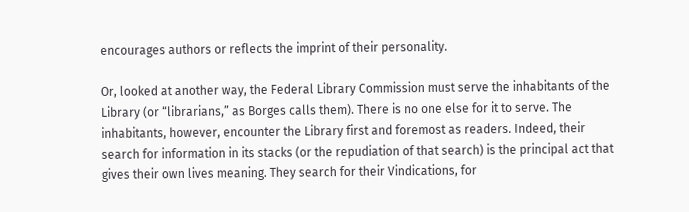encourages authors or reflects the imprint of their personality.

Or, looked at another way, the Federal Library Commission must serve the inhabitants of the Library (or “librarians,” as Borges calls them). There is no one else for it to serve. The inhabitants, however, encounter the Library first and foremost as readers. Indeed, their search for information in its stacks (or the repudiation of that search) is the principal act that gives their own lives meaning. They search for their Vindications, for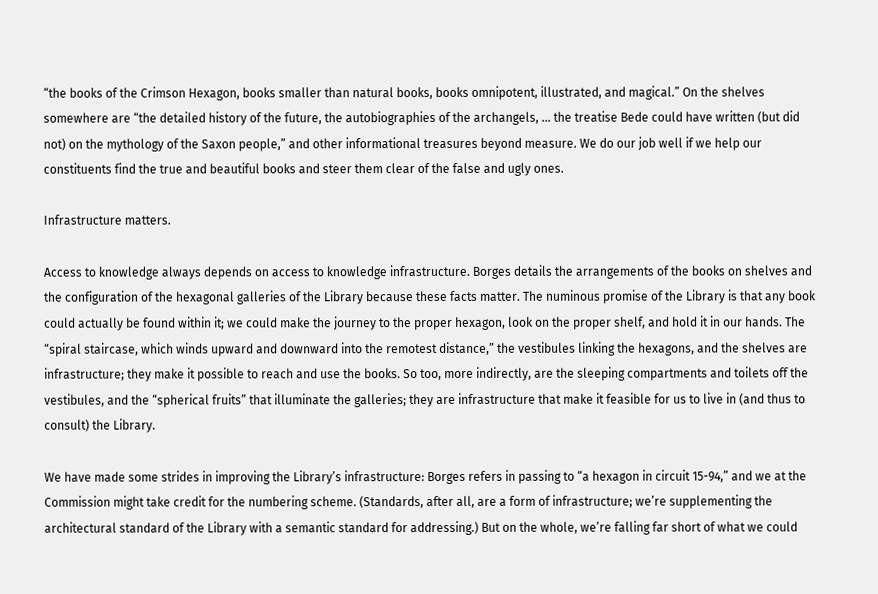“the books of the Crimson Hexagon, books smaller than natural books, books omnipotent, illustrated, and magical.” On the shelves somewhere are “the detailed history of the future, the autobiographies of the archangels, … the treatise Bede could have written (but did not) on the mythology of the Saxon people,” and other informational treasures beyond measure. We do our job well if we help our constituents find the true and beautiful books and steer them clear of the false and ugly ones.

Infrastructure matters.

Access to knowledge always depends on access to knowledge infrastructure. Borges details the arrangements of the books on shelves and the configuration of the hexagonal galleries of the Library because these facts matter. The numinous promise of the Library is that any book could actually be found within it; we could make the journey to the proper hexagon, look on the proper shelf, and hold it in our hands. The “spiral staircase, which winds upward and downward into the remotest distance,” the vestibules linking the hexagons, and the shelves are infrastructure; they make it possible to reach and use the books. So too, more indirectly, are the sleeping compartments and toilets off the vestibules, and the “spherical fruits” that illuminate the galleries; they are infrastructure that make it feasible for us to live in (and thus to consult) the Library.

We have made some strides in improving the Library’s infrastructure: Borges refers in passing to “a hexagon in circuit 15-94,” and we at the Commission might take credit for the numbering scheme. (Standards, after all, are a form of infrastructure; we’re supplementing the architectural standard of the Library with a semantic standard for addressing.) But on the whole, we’re falling far short of what we could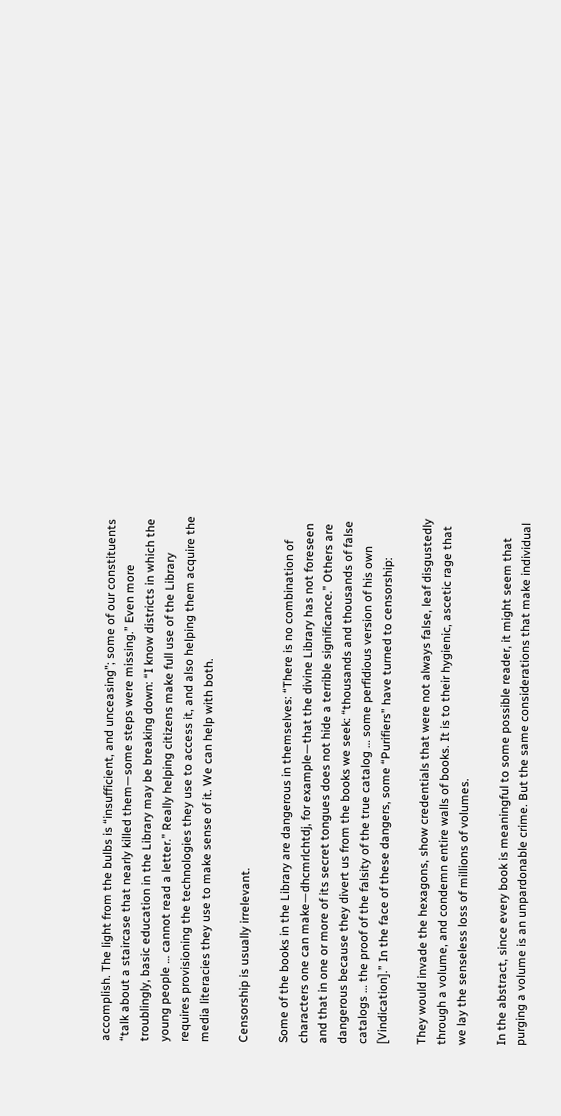accomplish. The light from the bulbs is “insufficient, and unceasing”; some of our constituents “talk about a staircase that nearly killed them—some steps were missing.” Even more troublingly, basic education in the Library may be breaking down: “I know districts in which the young people … cannot read a letter.” Really helping citizens make full use of the Library requires provisioning the technologies they use to access it, and also helping them acquire the media literacies they use to make sense of it. We can help with both.

Censorship is usually irrelevant.

Some of the books in the Library are dangerous in themselves: “There is no combination of characters one can make—dhcmrlchtdj, for example—that the divine Library has not foreseen and that in one or more of its secret tongues does not hide a terrible significance.” Others are dangerous because they divert us from the books we seek: “thousands and thousands of false catalogs … the proof of the falsity of the true catalog … some perfidious version of his own [Vindication].” In the face of these dangers, some “Purifiers” have turned to censorship:

They would invade the hexagons, show credentials that were not always false, leaf disgustedly through a volume, and condemn entire walls of books. It is to their hygienic, ascetic rage that we lay the senseless loss of millions of volumes.

In the abstract, since every book is meaningful to some possible reader, it might seem that purging a volume is an unpardonable crime. But the same considerations that make individual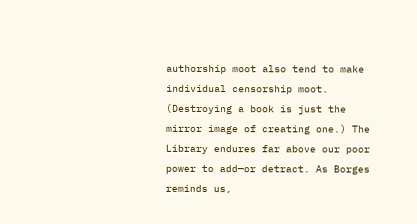authorship moot also tend to make individual censorship moot. (Destroying a book is just the mirror image of creating one.) The Library endures far above our poor power to add—or detract. As Borges reminds us,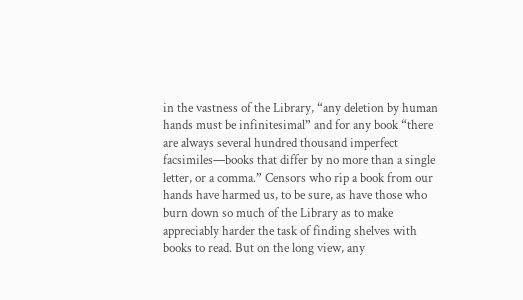in the vastness of the Library, “any deletion by human hands must be infinitesimal” and for any book “there are always several hundred thousand imperfect facsimiles—books that differ by no more than a single letter, or a comma.” Censors who rip a book from our hands have harmed us, to be sure, as have those who burn down so much of the Library as to make appreciably harder the task of finding shelves with books to read. But on the long view, any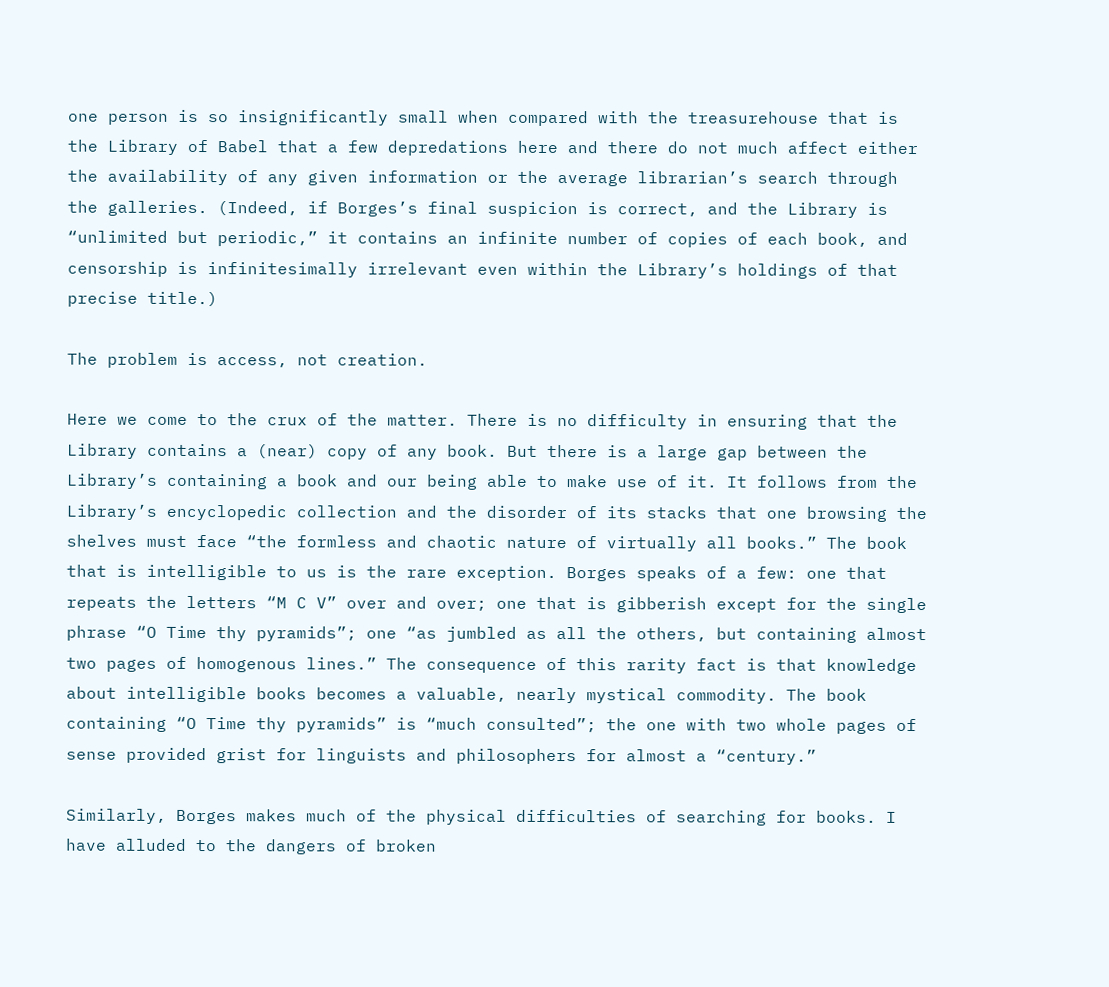one person is so insignificantly small when compared with the treasurehouse that is the Library of Babel that a few depredations here and there do not much affect either the availability of any given information or the average librarian’s search through the galleries. (Indeed, if Borges’s final suspicion is correct, and the Library is “unlimited but periodic,” it contains an infinite number of copies of each book, and censorship is infinitesimally irrelevant even within the Library’s holdings of that precise title.)

The problem is access, not creation.

Here we come to the crux of the matter. There is no difficulty in ensuring that the Library contains a (near) copy of any book. But there is a large gap between the Library’s containing a book and our being able to make use of it. It follows from the Library’s encyclopedic collection and the disorder of its stacks that one browsing the shelves must face “the formless and chaotic nature of virtually all books.” The book that is intelligible to us is the rare exception. Borges speaks of a few: one that repeats the letters “M C V” over and over; one that is gibberish except for the single phrase “O Time thy pyramids”; one “as jumbled as all the others, but containing almost two pages of homogenous lines.” The consequence of this rarity fact is that knowledge about intelligible books becomes a valuable, nearly mystical commodity. The book containing “O Time thy pyramids” is “much consulted”; the one with two whole pages of sense provided grist for linguists and philosophers for almost a “century.”

Similarly, Borges makes much of the physical difficulties of searching for books. I have alluded to the dangers of broken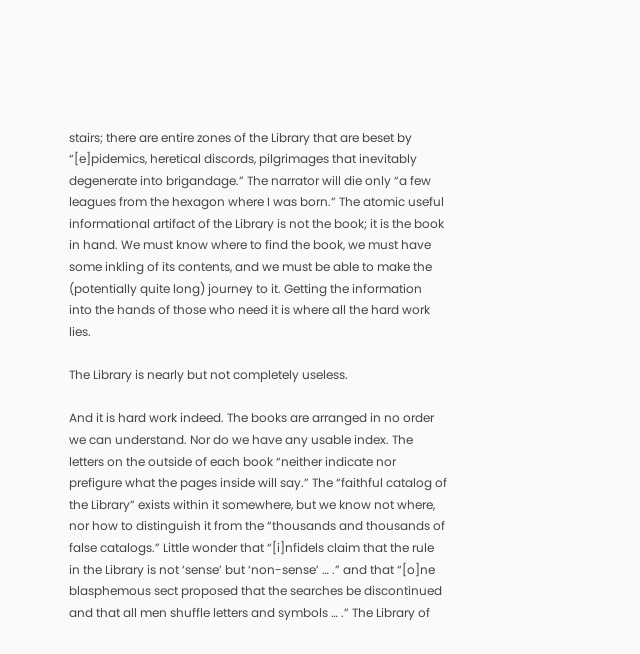stairs; there are entire zones of the Library that are beset by “[e]pidemics, heretical discords, pilgrimages that inevitably degenerate into brigandage.” The narrator will die only “a few leagues from the hexagon where I was born.” The atomic useful informational artifact of the Library is not the book; it is the book in hand. We must know where to find the book, we must have some inkling of its contents, and we must be able to make the (potentially quite long) journey to it. Getting the information into the hands of those who need it is where all the hard work lies.

The Library is nearly but not completely useless.

And it is hard work indeed. The books are arranged in no order we can understand. Nor do we have any usable index. The letters on the outside of each book “neither indicate nor prefigure what the pages inside will say.” The “faithful catalog of the Library” exists within it somewhere, but we know not where, nor how to distinguish it from the “thousands and thousands of false catalogs.” Little wonder that “[i]nfidels claim that the rule in the Library is not ‘sense’ but ‘non-sense’ … .” and that “[o]ne blasphemous sect proposed that the searches be discontinued and that all men shuffle letters and symbols … .” The Library of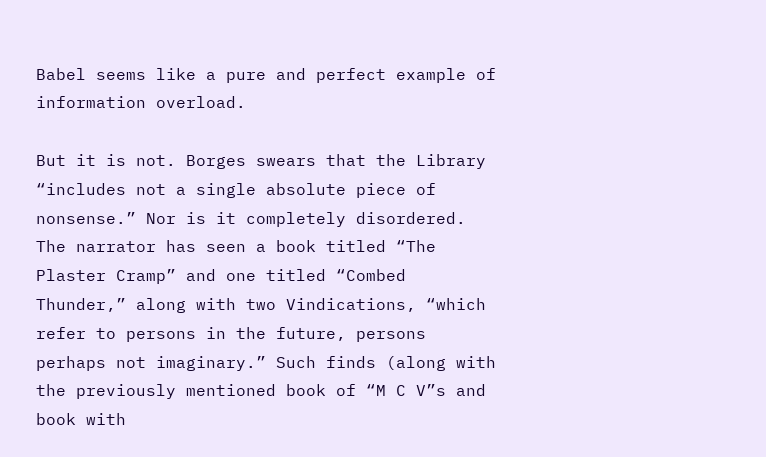Babel seems like a pure and perfect example of information overload.

But it is not. Borges swears that the Library “includes not a single absolute piece of nonsense.” Nor is it completely disordered. The narrator has seen a book titled “The Plaster Cramp” and one titled “Combed Thunder,” along with two Vindications, “which refer to persons in the future, persons perhaps not imaginary.” Such finds (along with the previously mentioned book of “M C V”s and book with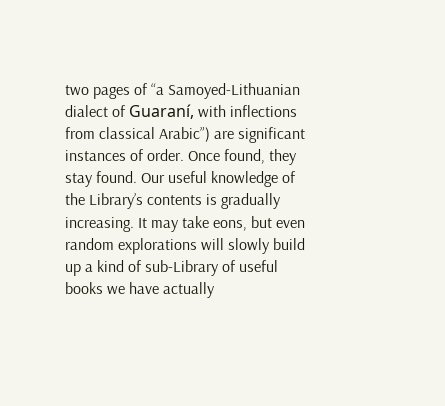two pages of “a Samoyed-Lithuanian dialect of Guaraní, with inflections from classical Arabic”) are significant instances of order. Once found, they stay found. Our useful knowledge of the Library’s contents is gradually increasing. It may take eons, but even random explorations will slowly build up a kind of sub-Library of useful books we have actually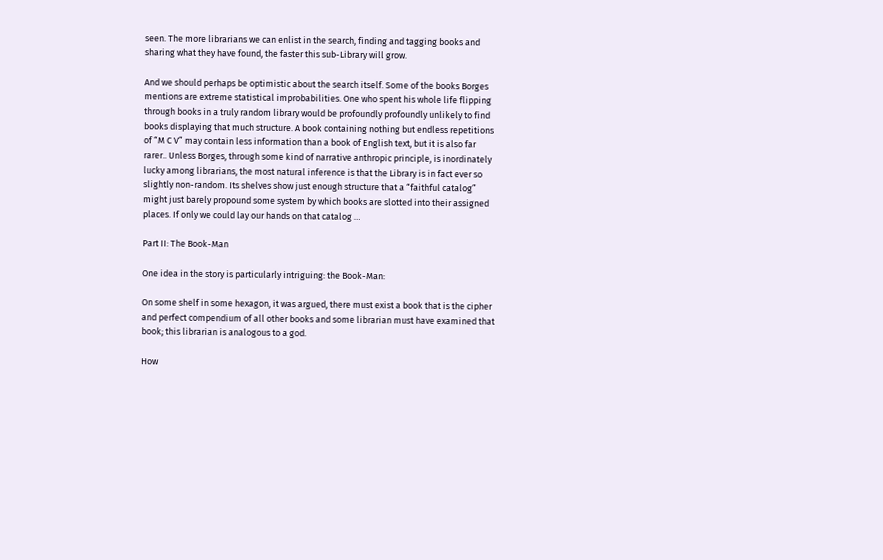seen. The more librarians we can enlist in the search, finding and tagging books and sharing what they have found, the faster this sub-Library will grow.

And we should perhaps be optimistic about the search itself. Some of the books Borges mentions are extreme statistical improbabilities. One who spent his whole life flipping through books in a truly random library would be profoundly profoundly unlikely to find books displaying that much structure. A book containing nothing but endless repetitions of “M C V” may contain less information than a book of English text, but it is also far rarer.. Unless Borges, through some kind of narrative anthropic principle, is inordinately lucky among librarians, the most natural inference is that the Library is in fact ever so slightly non-random. Its shelves show just enough structure that a “faithful catalog” might just barely propound some system by which books are slotted into their assigned places. If only we could lay our hands on that catalog …

Part II: The Book-Man

One idea in the story is particularly intriguing: the Book-Man:

On some shelf in some hexagon, it was argued, there must exist a book that is the cipher and perfect compendium of all other books and some librarian must have examined that book; this librarian is analogous to a god.

How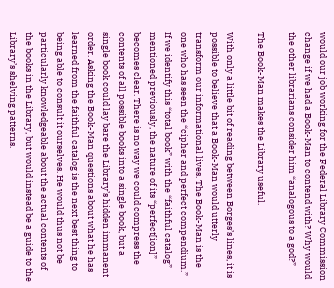would our job working for the Federal Library Commission change if we had a Book-Man to contend with? Why would the other librarians consider him “analogous to a god?”

The Book-Man makes the Library useful.

With only a little bit of reading between Borges’s lines, it is possible to believe that a Book-Man would utterly transform our informational lives. The Book-Man is the one who has seen the “cipher and perfect compendium.” If we identify this “total book” with the “faithful catalog” mentioned previously, the nature of its “perfect[ion]” becomes clear. There is no way we could compress the contents of all possible books into a single book, but a single book could lay bare the Library’s hidden immanent order. Asking the Book-Man questions about what he has learned from the faithful catalog is the next best thing to being able to consult it ourselves. He would thus not be particularly knowledgeable about the actual contents of the books in the Library, but would instead be a guide to the Library’s shelving patterns.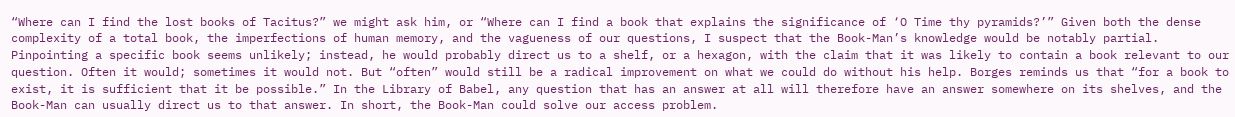“Where can I find the lost books of Tacitus?” we might ask him, or “Where can I find a book that explains the significance of ‘O Time thy pyramids?’” Given both the dense complexity of a total book, the imperfections of human memory, and the vagueness of our questions, I suspect that the Book-Man’s knowledge would be notably partial. Pinpointing a specific book seems unlikely; instead, he would probably direct us to a shelf, or a hexagon, with the claim that it was likely to contain a book relevant to our question. Often it would; sometimes it would not. But “often” would still be a radical improvement on what we could do without his help. Borges reminds us that “for a book to exist, it is sufficient that it be possible.” In the Library of Babel, any question that has an answer at all will therefore have an answer somewhere on its shelves, and the Book-Man can usually direct us to that answer. In short, the Book-Man could solve our access problem.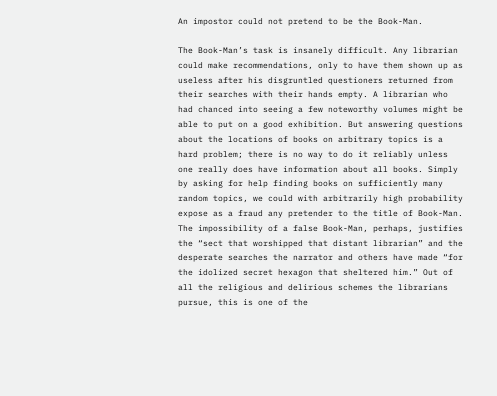An impostor could not pretend to be the Book-Man.

The Book-Man’s task is insanely difficult. Any librarian could make recommendations, only to have them shown up as useless after his disgruntled questioners returned from their searches with their hands empty. A librarian who had chanced into seeing a few noteworthy volumes might be able to put on a good exhibition. But answering questions about the locations of books on arbitrary topics is a hard problem; there is no way to do it reliably unless one really does have information about all books. Simply by asking for help finding books on sufficiently many random topics, we could with arbitrarily high probability expose as a fraud any pretender to the title of Book-Man. The impossibility of a false Book-Man, perhaps, justifies the “sect that worshipped that distant librarian” and the desperate searches the narrator and others have made “for the idolized secret hexagon that sheltered him.” Out of all the religious and delirious schemes the librarians pursue, this is one of the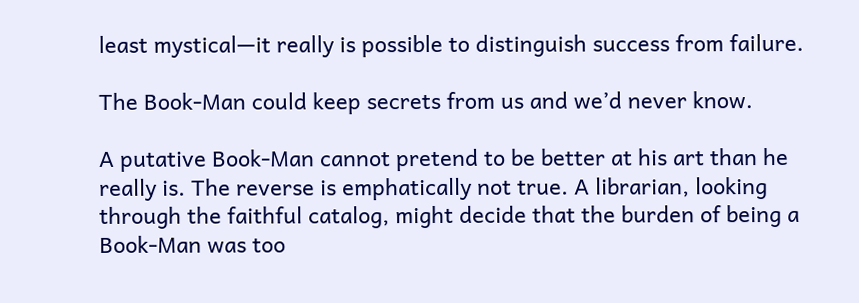least mystical—it really is possible to distinguish success from failure.

The Book-Man could keep secrets from us and we’d never know.

A putative Book-Man cannot pretend to be better at his art than he really is. The reverse is emphatically not true. A librarian, looking through the faithful catalog, might decide that the burden of being a Book-Man was too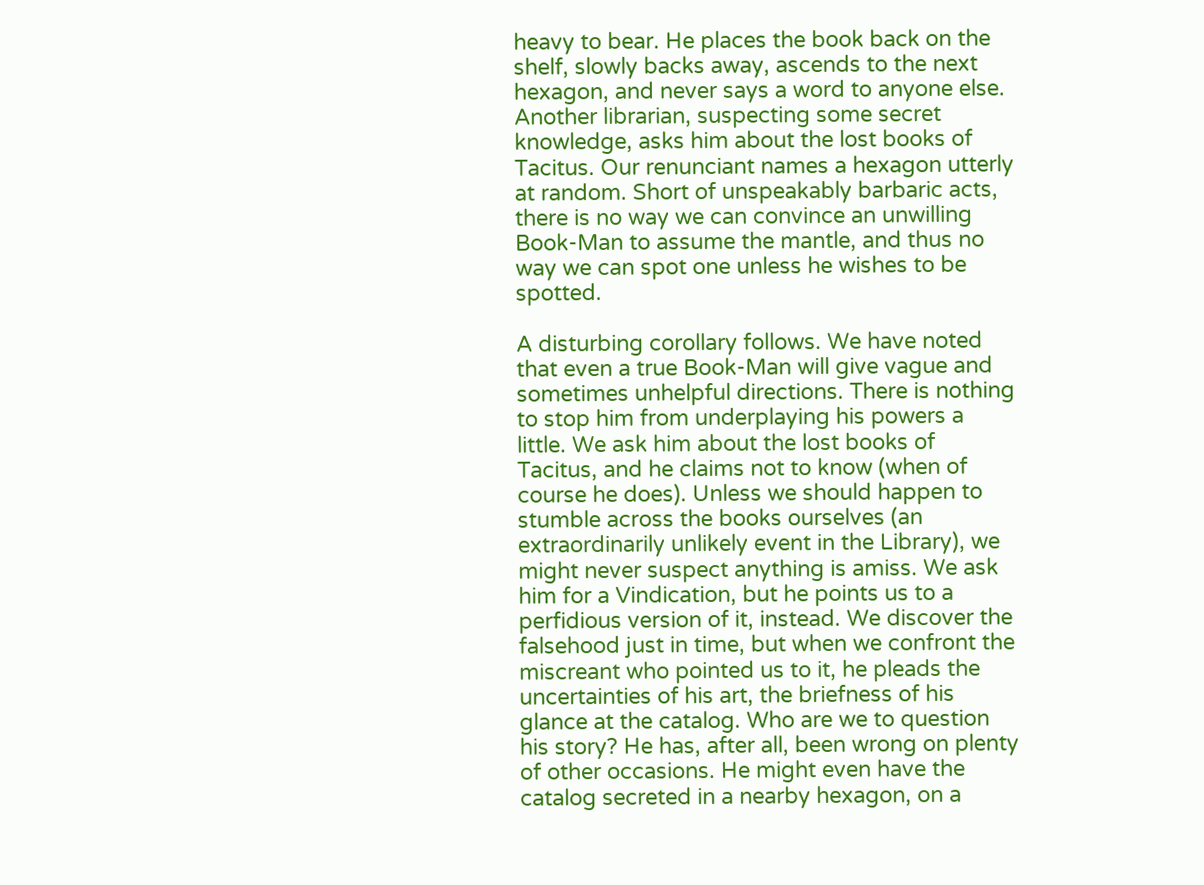heavy to bear. He places the book back on the shelf, slowly backs away, ascends to the next hexagon, and never says a word to anyone else. Another librarian, suspecting some secret knowledge, asks him about the lost books of Tacitus. Our renunciant names a hexagon utterly at random. Short of unspeakably barbaric acts, there is no way we can convince an unwilling Book-Man to assume the mantle, and thus no way we can spot one unless he wishes to be spotted.

A disturbing corollary follows. We have noted that even a true Book-Man will give vague and sometimes unhelpful directions. There is nothing to stop him from underplaying his powers a little. We ask him about the lost books of Tacitus, and he claims not to know (when of course he does). Unless we should happen to stumble across the books ourselves (an extraordinarily unlikely event in the Library), we might never suspect anything is amiss. We ask him for a Vindication, but he points us to a perfidious version of it, instead. We discover the falsehood just in time, but when we confront the miscreant who pointed us to it, he pleads the uncertainties of his art, the briefness of his glance at the catalog. Who are we to question his story? He has, after all, been wrong on plenty of other occasions. He might even have the catalog secreted in a nearby hexagon, on a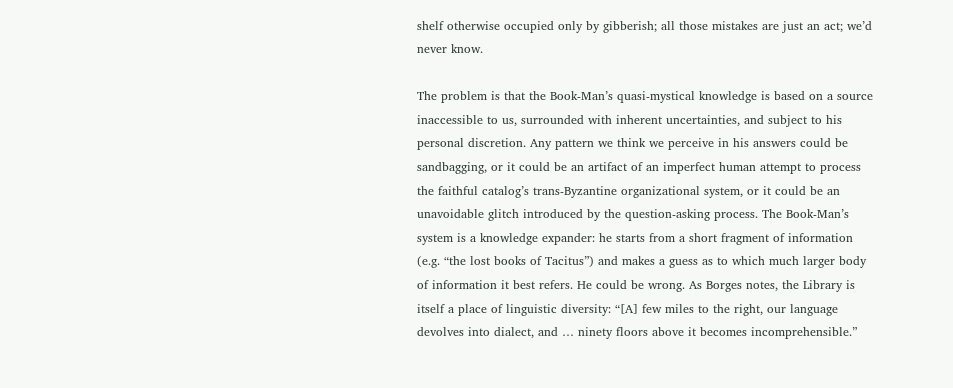shelf otherwise occupied only by gibberish; all those mistakes are just an act; we’d never know.

The problem is that the Book-Man’s quasi-mystical knowledge is based on a source inaccessible to us, surrounded with inherent uncertainties, and subject to his personal discretion. Any pattern we think we perceive in his answers could be sandbagging, or it could be an artifact of an imperfect human attempt to process the faithful catalog’s trans-Byzantine organizational system, or it could be an unavoidable glitch introduced by the question-asking process. The Book-Man’s system is a knowledge expander: he starts from a short fragment of information (e.g. “the lost books of Tacitus”) and makes a guess as to which much larger body of information it best refers. He could be wrong. As Borges notes, the Library is itself a place of linguistic diversity: “[A] few miles to the right, our language devolves into dialect, and … ninety floors above it becomes incomprehensible.”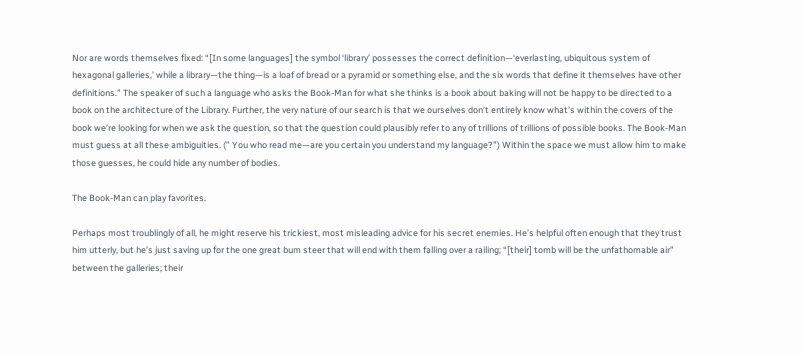Nor are words themselves fixed: “[In some languages] the symbol ‘library’ possesses the correct definition—‘everlasting, ubiquitous system of hexagonal galleries,’ while a library—the thing—is a loaf of bread or a pyramid or something else, and the six words that define it themselves have other definitions.” The speaker of such a language who asks the Book-Man for what she thinks is a book about baking will not be happy to be directed to a book on the architecture of the Library. Further, the very nature of our search is that we ourselves don’t entirely know what’s within the covers of the book we’re looking for when we ask the question, so that the question could plausibly refer to any of trillions of trillions of possible books. The Book-Man must guess at all these ambiguities. (” You who read me—are you certain you understand my language?”) Within the space we must allow him to make those guesses, he could hide any number of bodies.

The Book-Man can play favorites.

Perhaps most troublingly of all, he might reserve his trickiest, most misleading advice for his secret enemies. He’s helpful often enough that they trust him utterly, but he’s just saving up for the one great bum steer that will end with them falling over a railing; “[their] tomb will be the unfathomable air” between the galleries; their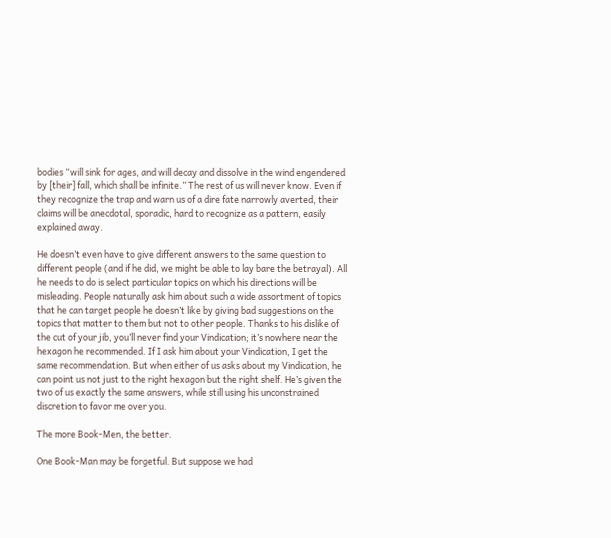bodies “will sink for ages, and will decay and dissolve in the wind engendered by [their] fall, which shall be infinite.” The rest of us will never know. Even if they recognize the trap and warn us of a dire fate narrowly averted, their claims will be anecdotal, sporadic, hard to recognize as a pattern, easily explained away.

He doesn’t even have to give different answers to the same question to different people (and if he did, we might be able to lay bare the betrayal). All he needs to do is select particular topics on which his directions will be misleading. People naturally ask him about such a wide assortment of topics that he can target people he doesn’t like by giving bad suggestions on the topics that matter to them but not to other people. Thanks to his dislike of the cut of your jib, you’ll never find your Vindication; it’s nowhere near the hexagon he recommended. If I ask him about your Vindication, I get the same recommendation. But when either of us asks about my Vindication, he can point us not just to the right hexagon but the right shelf. He’s given the two of us exactly the same answers, while still using his unconstrained discretion to favor me over you.

The more Book-Men, the better.

One Book-Man may be forgetful. But suppose we had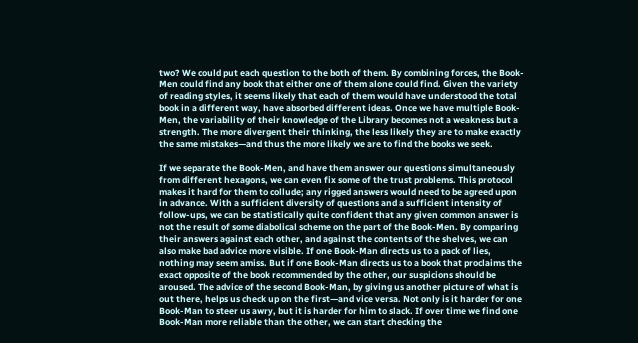two? We could put each question to the both of them. By combining forces, the Book-Men could find any book that either one of them alone could find. Given the variety of reading styles, it seems likely that each of them would have understood the total book in a different way, have absorbed different ideas. Once we have multiple Book-Men, the variability of their knowledge of the Library becomes not a weakness but a strength. The more divergent their thinking, the less likely they are to make exactly the same mistakes—and thus the more likely we are to find the books we seek.

If we separate the Book-Men, and have them answer our questions simultaneously from different hexagons, we can even fix some of the trust problems. This protocol makes it hard for them to collude; any rigged answers would need to be agreed upon in advance. With a sufficient diversity of questions and a sufficient intensity of follow-ups, we can be statistically quite confident that any given common answer is not the result of some diabolical scheme on the part of the Book-Men. By comparing their answers against each other, and against the contents of the shelves, we can also make bad advice more visible. If one Book-Man directs us to a pack of lies, nothing may seem amiss. But if one Book-Man directs us to a book that proclaims the exact opposite of the book recommended by the other, our suspicions should be aroused. The advice of the second Book-Man, by giving us another picture of what is out there, helps us check up on the first—and vice versa. Not only is it harder for one Book-Man to steer us awry, but it is harder for him to slack. If over time we find one Book-Man more reliable than the other, we can start checking the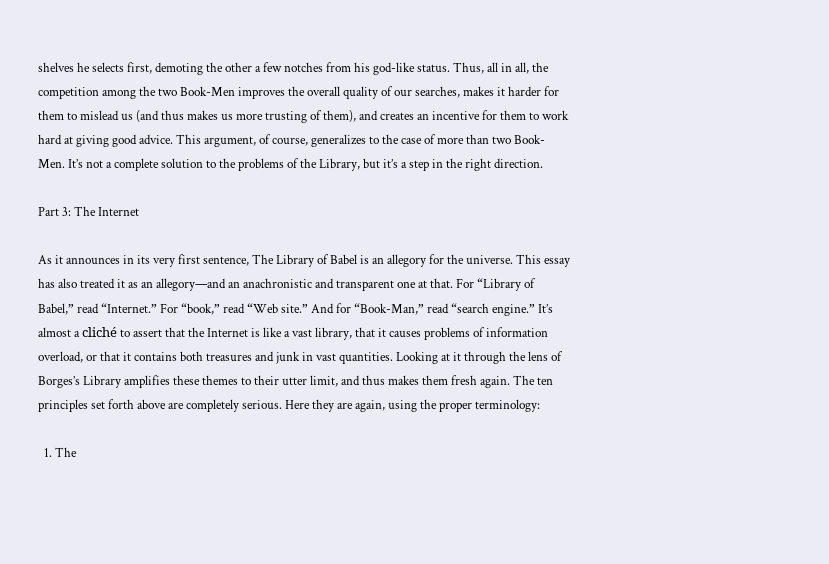shelves he selects first, demoting the other a few notches from his god-like status. Thus, all in all, the competition among the two Book-Men improves the overall quality of our searches, makes it harder for them to mislead us (and thus makes us more trusting of them), and creates an incentive for them to work hard at giving good advice. This argument, of course, generalizes to the case of more than two Book-Men. It’s not a complete solution to the problems of the Library, but it’s a step in the right direction.

Part 3: The Internet

As it announces in its very first sentence, The Library of Babel is an allegory for the universe. This essay has also treated it as an allegory—and an anachronistic and transparent one at that. For “Library of Babel,” read “Internet.” For “book,” read “Web site.” And for “Book-Man,” read “search engine.” It’s almost a cliché to assert that the Internet is like a vast library, that it causes problems of information overload, or that it contains both treasures and junk in vast quantities. Looking at it through the lens of Borges’s Library amplifies these themes to their utter limit, and thus makes them fresh again. The ten principles set forth above are completely serious. Here they are again, using the proper terminology:

  1. The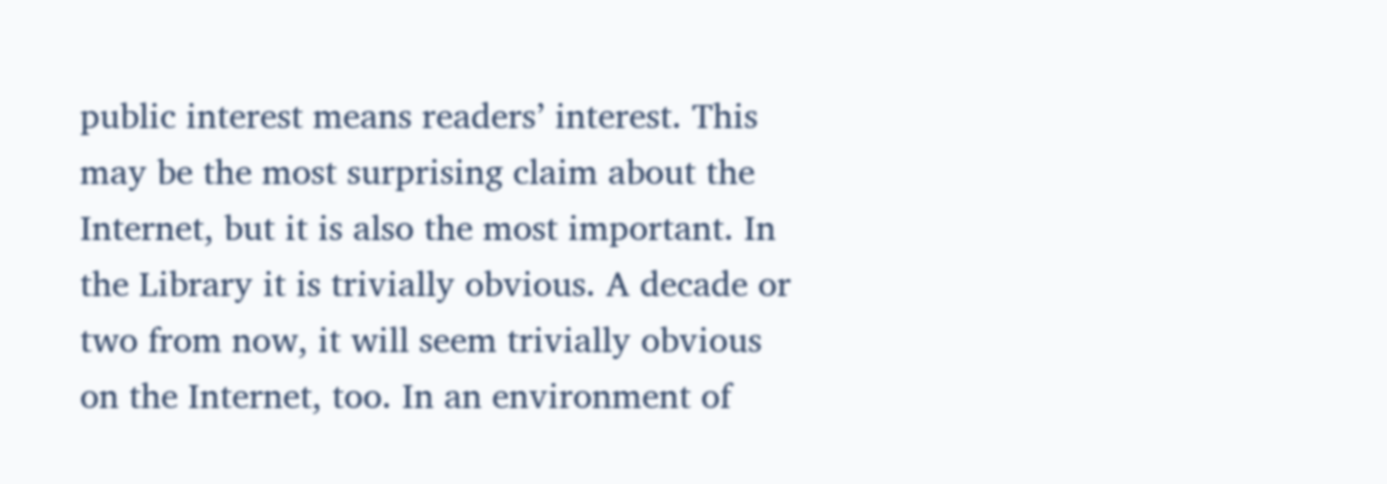public interest means readers’ interest. This may be the most surprising claim about the Internet, but it is also the most important. In the Library it is trivially obvious. A decade or two from now, it will seem trivially obvious on the Internet, too. In an environment of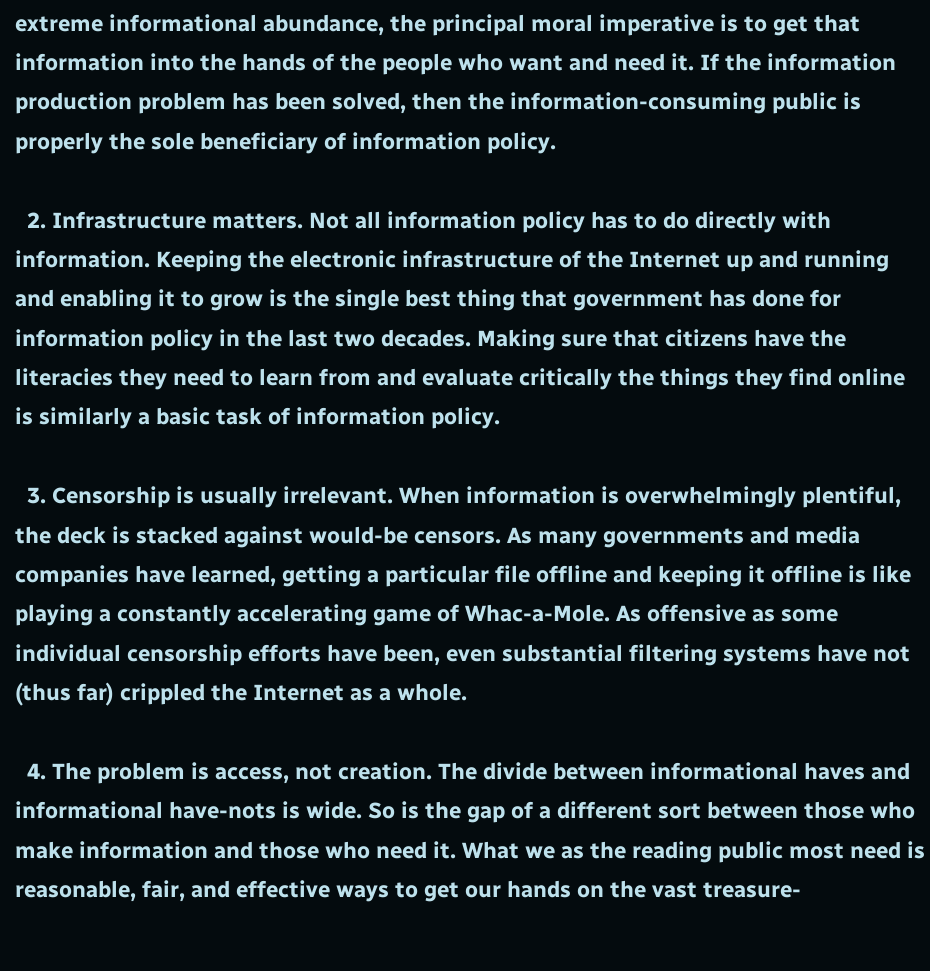extreme informational abundance, the principal moral imperative is to get that information into the hands of the people who want and need it. If the information production problem has been solved, then the information-consuming public is properly the sole beneficiary of information policy.

  2. Infrastructure matters. Not all information policy has to do directly with information. Keeping the electronic infrastructure of the Internet up and running and enabling it to grow is the single best thing that government has done for information policy in the last two decades. Making sure that citizens have the literacies they need to learn from and evaluate critically the things they find online is similarly a basic task of information policy.

  3. Censorship is usually irrelevant. When information is overwhelmingly plentiful, the deck is stacked against would-be censors. As many governments and media companies have learned, getting a particular file offline and keeping it offline is like playing a constantly accelerating game of Whac-a-Mole. As offensive as some individual censorship efforts have been, even substantial filtering systems have not (thus far) crippled the Internet as a whole.

  4. The problem is access, not creation. The divide between informational haves and informational have-nots is wide. So is the gap of a different sort between those who make information and those who need it. What we as the reading public most need is reasonable, fair, and effective ways to get our hands on the vast treasure-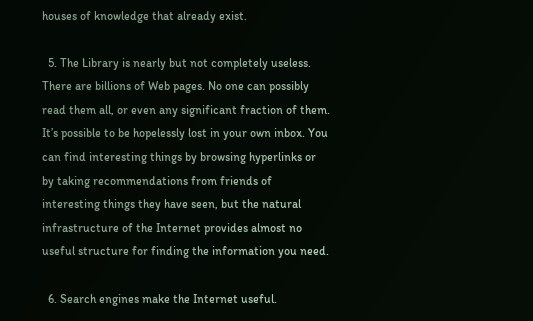houses of knowledge that already exist.

  5. The Library is nearly but not completely useless. There are billions of Web pages. No one can possibly read them all, or even any significant fraction of them. It’s possible to be hopelessly lost in your own inbox. You can find interesting things by browsing hyperlinks or by taking recommendations from friends of interesting things they have seen, but the natural infrastructure of the Internet provides almost no useful structure for finding the information you need.

  6. Search engines make the Internet useful.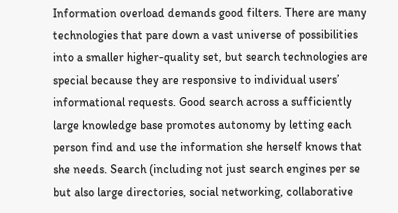Information overload demands good filters. There are many technologies that pare down a vast universe of possibilities into a smaller higher-quality set, but search technologies are special because they are responsive to individual users’ informational requests. Good search across a sufficiently large knowledge base promotes autonomy by letting each person find and use the information she herself knows that she needs. Search (including not just search engines per se but also large directories, social networking, collaborative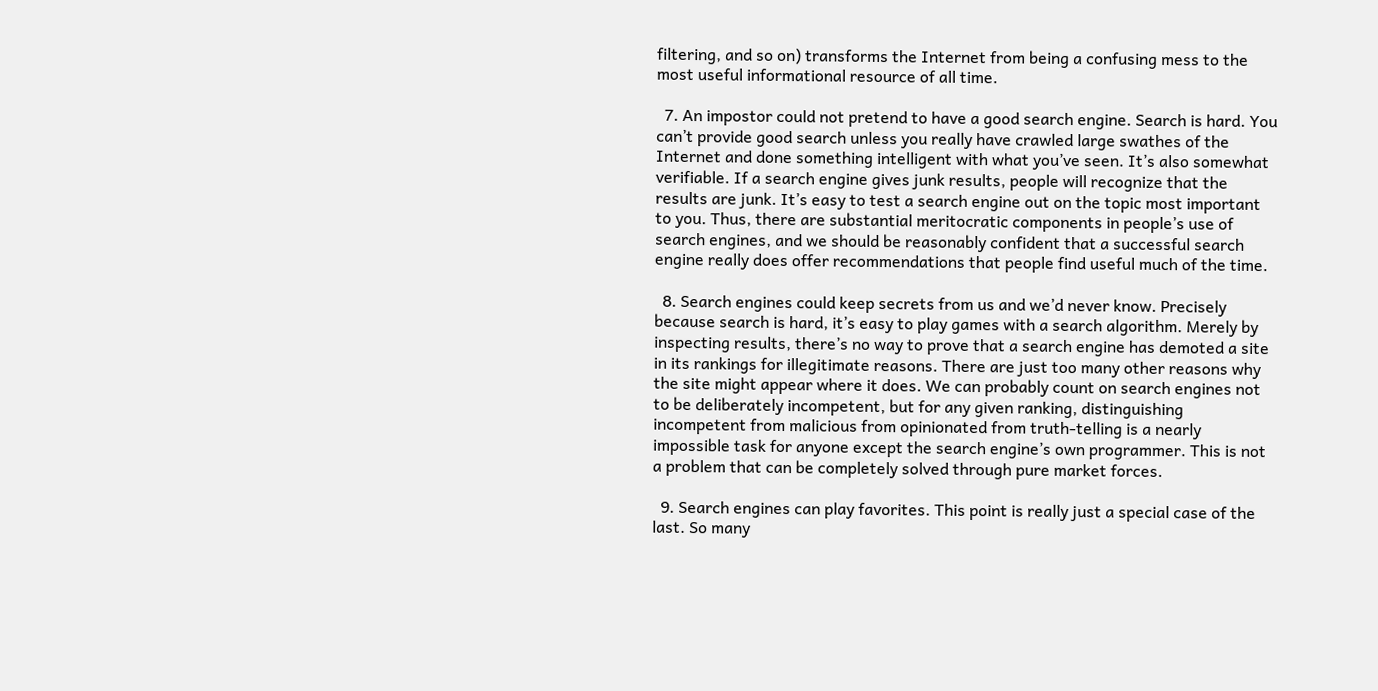filtering, and so on) transforms the Internet from being a confusing mess to the most useful informational resource of all time.

  7. An impostor could not pretend to have a good search engine. Search is hard. You can’t provide good search unless you really have crawled large swathes of the Internet and done something intelligent with what you’ve seen. It’s also somewhat verifiable. If a search engine gives junk results, people will recognize that the results are junk. It’s easy to test a search engine out on the topic most important to you. Thus, there are substantial meritocratic components in people’s use of search engines, and we should be reasonably confident that a successful search engine really does offer recommendations that people find useful much of the time.

  8. Search engines could keep secrets from us and we’d never know. Precisely because search is hard, it’s easy to play games with a search algorithm. Merely by inspecting results, there’s no way to prove that a search engine has demoted a site in its rankings for illegitimate reasons. There are just too many other reasons why the site might appear where it does. We can probably count on search engines not to be deliberately incompetent, but for any given ranking, distinguishing incompetent from malicious from opinionated from truth-telling is a nearly impossible task for anyone except the search engine’s own programmer. This is not a problem that can be completely solved through pure market forces.

  9. Search engines can play favorites. This point is really just a special case of the last. So many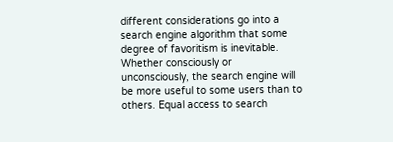different considerations go into a search engine algorithm that some degree of favoritism is inevitable. Whether consciously or unconsciously, the search engine will be more useful to some users than to others. Equal access to search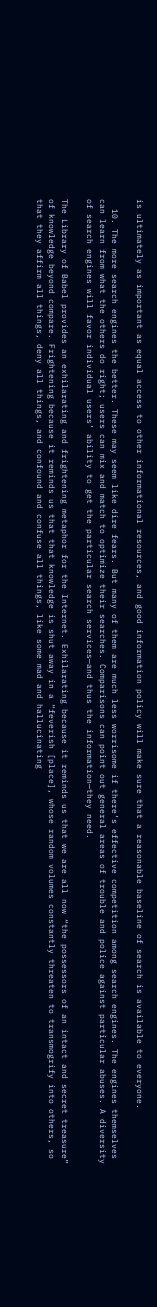is ultimately as important as equal access to other informational resources, and good information policy will make sure that a reasonable baseline of search is available to everyone.

  10. The more search engines the better. These may seem like dire fears. But many of them are much less worrisome if there’s effective competition among search engines. The engines themselves can learn from what the others do right; users can mix and match to optimize their searches. Comparisons can point out general areas of trouble and police against particular abuses. A diversity of search engines will favor individual users’ ability to get the particular search services—and thus the information—they need.

The Library of Babel provides an exhilarating and frightening metaphor for the Internet. Exhilarating because it reminds us that we are all now “the possessors of an intact and secret treasure” of knowledge beyond compare. Frightening because it reminds us that that knowledge is shut away in a “feverish [place], whose random volumes constantly threaten to transmogrify into others, so that they affirm all things, deny all things, and confound and confuse all things, like some mad and hallucinating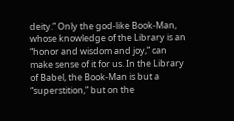deity.” Only the god-like Book-Man, whose knowledge of the Library is an “honor and wisdom and joy,” can make sense of it for us. In the Library of Babel, the Book-Man is but a “superstition,” but on the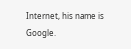Internet, his name is Google.